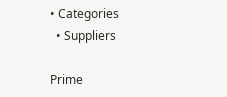• Categories
  • Suppliers

Prime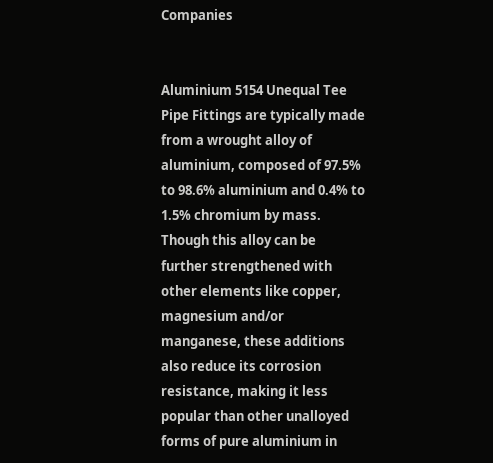Companies


Aluminium 5154 Unequal Tee Pipe Fittings are typically made from a wrought alloy of aluminium, composed of 97.5% to 98.6% aluminium and 0.4% to 1.5% chromium by mass. Though this alloy can be further strengthened with other elements like copper, magnesium and/or manganese, these additions also reduce its corrosion resistance, making it less popular than other unalloyed forms of pure aluminium in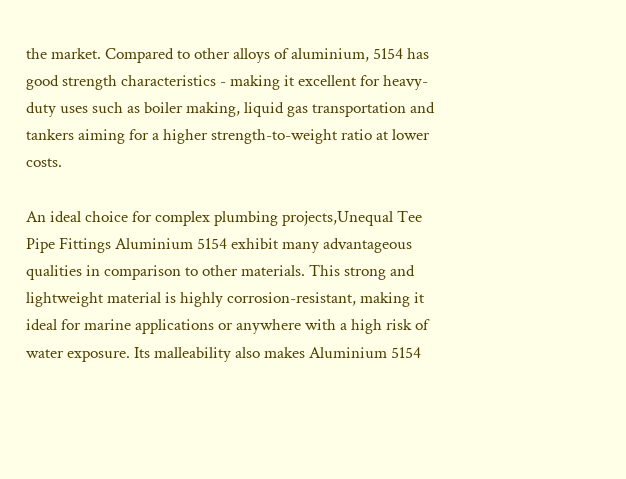the market. Compared to other alloys of aluminium, 5154 has good strength characteristics - making it excellent for heavy-duty uses such as boiler making, liquid gas transportation and tankers aiming for a higher strength-to-weight ratio at lower costs.

An ideal choice for complex plumbing projects,Unequal Tee Pipe Fittings Aluminium 5154 exhibit many advantageous qualities in comparison to other materials. This strong and lightweight material is highly corrosion-resistant, making it ideal for marine applications or anywhere with a high risk of water exposure. Its malleability also makes Aluminium 5154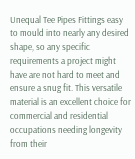Unequal Tee Pipes Fittings easy to mould into nearly any desired shape, so any specific requirements a project might have are not hard to meet and ensure a snug fit. This versatile material is an excellent choice for commercial and residential occupations needing longevity from their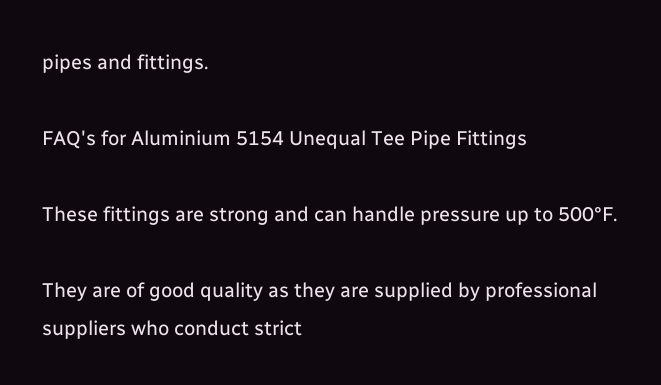pipes and fittings.

FAQ's for Aluminium 5154 Unequal Tee Pipe Fittings

These fittings are strong and can handle pressure up to 500°F.

They are of good quality as they are supplied by professional suppliers who conduct strict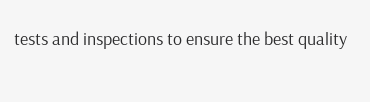tests and inspections to ensure the best quality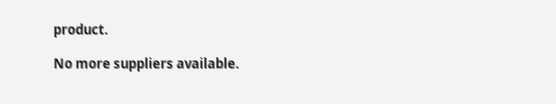product.

No more suppliers available.